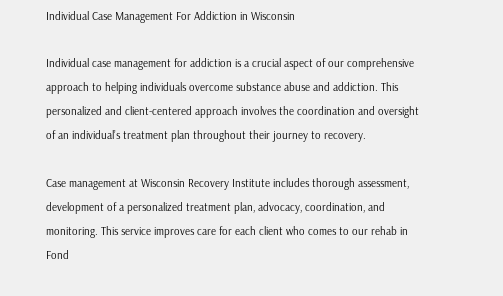Individual Case Management For Addiction in Wisconsin

Individual case management for addiction is a crucial aspect of our comprehensive approach to helping individuals overcome substance abuse and addiction. This personalized and client-centered approach involves the coordination and oversight of an individual’s treatment plan throughout their journey to recovery.

Case management at Wisconsin Recovery Institute includes thorough assessment, development of a personalized treatment plan, advocacy, coordination, and monitoring. This service improves care for each client who comes to our rehab in Fond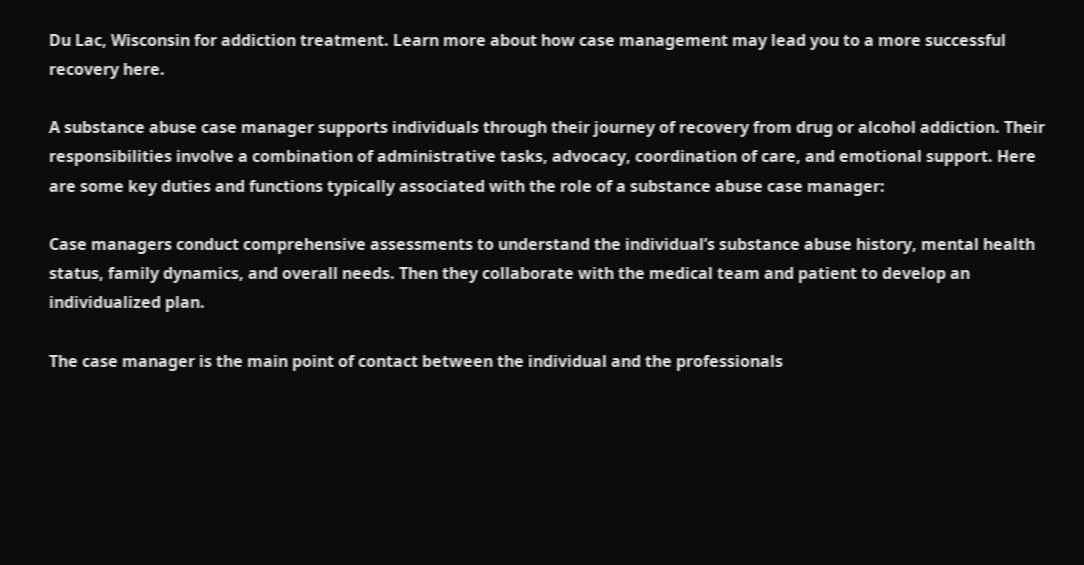Du Lac, Wisconsin for addiction treatment. Learn more about how case management may lead you to a more successful recovery here.

A substance abuse case manager supports individuals through their journey of recovery from drug or alcohol addiction. Their responsibilities involve a combination of administrative tasks, advocacy, coordination of care, and emotional support. Here are some key duties and functions typically associated with the role of a substance abuse case manager:

Case managers conduct comprehensive assessments to understand the individual’s substance abuse history, mental health status, family dynamics, and overall needs. Then they collaborate with the medical team and patient to develop an individualized plan.

The case manager is the main point of contact between the individual and the professionals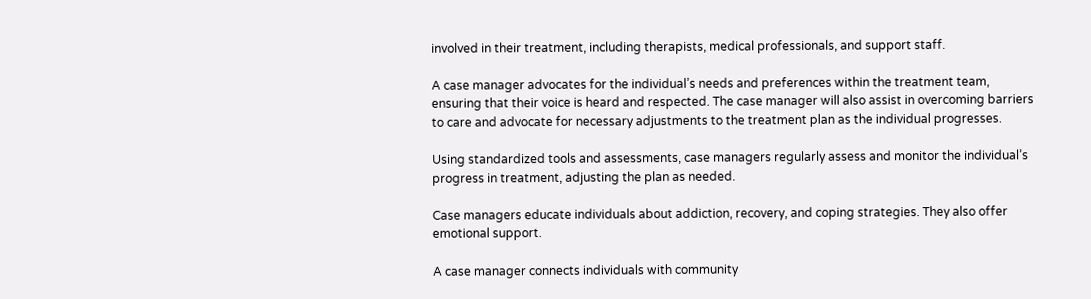involved in their treatment, including therapists, medical professionals, and support staff.

A case manager advocates for the individual’s needs and preferences within the treatment team, ensuring that their voice is heard and respected. The case manager will also assist in overcoming barriers to care and advocate for necessary adjustments to the treatment plan as the individual progresses.

Using standardized tools and assessments, case managers regularly assess and monitor the individual’s progress in treatment, adjusting the plan as needed.

Case managers educate individuals about addiction, recovery, and coping strategies. They also offer emotional support.

A case manager connects individuals with community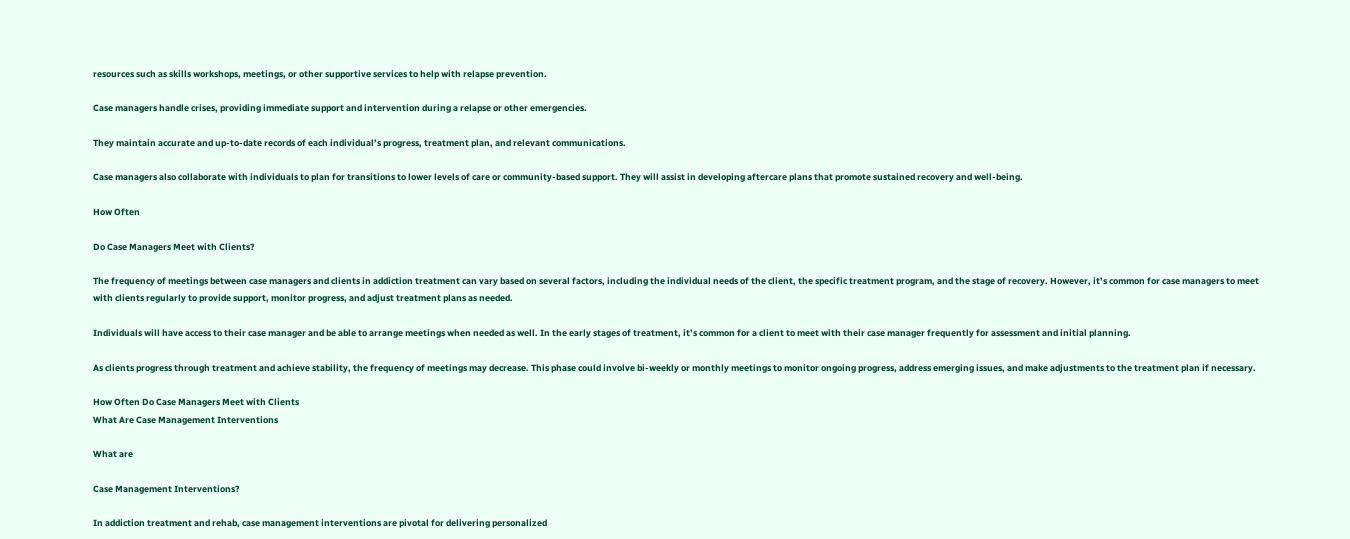resources such as skills workshops, meetings, or other supportive services to help with relapse prevention.

Case managers handle crises, providing immediate support and intervention during a relapse or other emergencies.

They maintain accurate and up-to-date records of each individual’s progress, treatment plan, and relevant communications.

Case managers also collaborate with individuals to plan for transitions to lower levels of care or community-based support. They will assist in developing aftercare plans that promote sustained recovery and well-being.

How Often

Do Case Managers Meet with Clients?

The frequency of meetings between case managers and clients in addiction treatment can vary based on several factors, including the individual needs of the client, the specific treatment program, and the stage of recovery. However, it’s common for case managers to meet with clients regularly to provide support, monitor progress, and adjust treatment plans as needed.

Individuals will have access to their case manager and be able to arrange meetings when needed as well. In the early stages of treatment, it’s common for a client to meet with their case manager frequently for assessment and initial planning.

As clients progress through treatment and achieve stability, the frequency of meetings may decrease. This phase could involve bi-weekly or monthly meetings to monitor ongoing progress, address emerging issues, and make adjustments to the treatment plan if necessary.

How Often Do Case Managers Meet with Clients
What Are Case Management Interventions

What are

Case Management Interventions?

In addiction treatment and rehab, case management interventions are pivotal for delivering personalized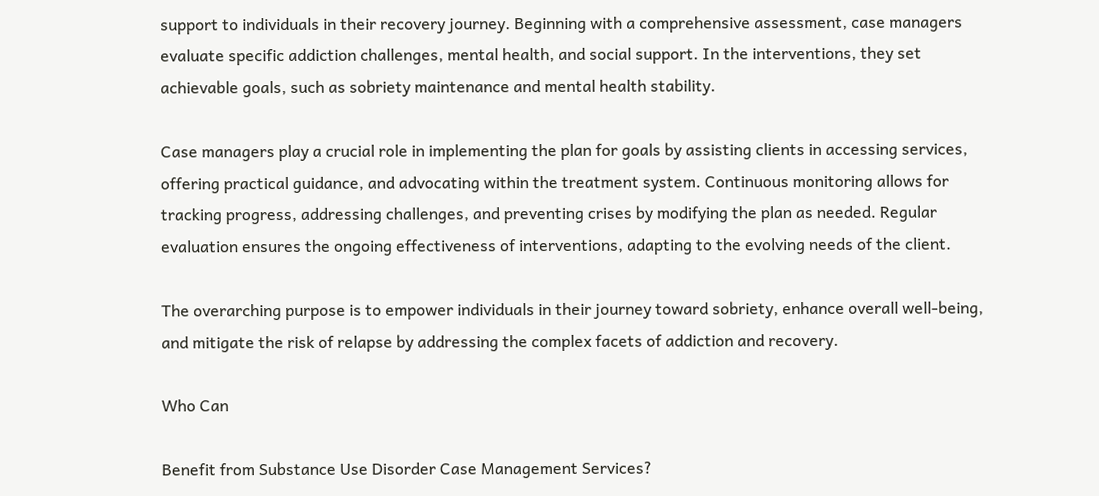support to individuals in their recovery journey. Beginning with a comprehensive assessment, case managers evaluate specific addiction challenges, mental health, and social support. In the interventions, they set achievable goals, such as sobriety maintenance and mental health stability.

Case managers play a crucial role in implementing the plan for goals by assisting clients in accessing services, offering practical guidance, and advocating within the treatment system. Continuous monitoring allows for tracking progress, addressing challenges, and preventing crises by modifying the plan as needed. Regular evaluation ensures the ongoing effectiveness of interventions, adapting to the evolving needs of the client.

The overarching purpose is to empower individuals in their journey toward sobriety, enhance overall well-being, and mitigate the risk of relapse by addressing the complex facets of addiction and recovery.

Who Can

Benefit from Substance Use Disorder Case Management Services?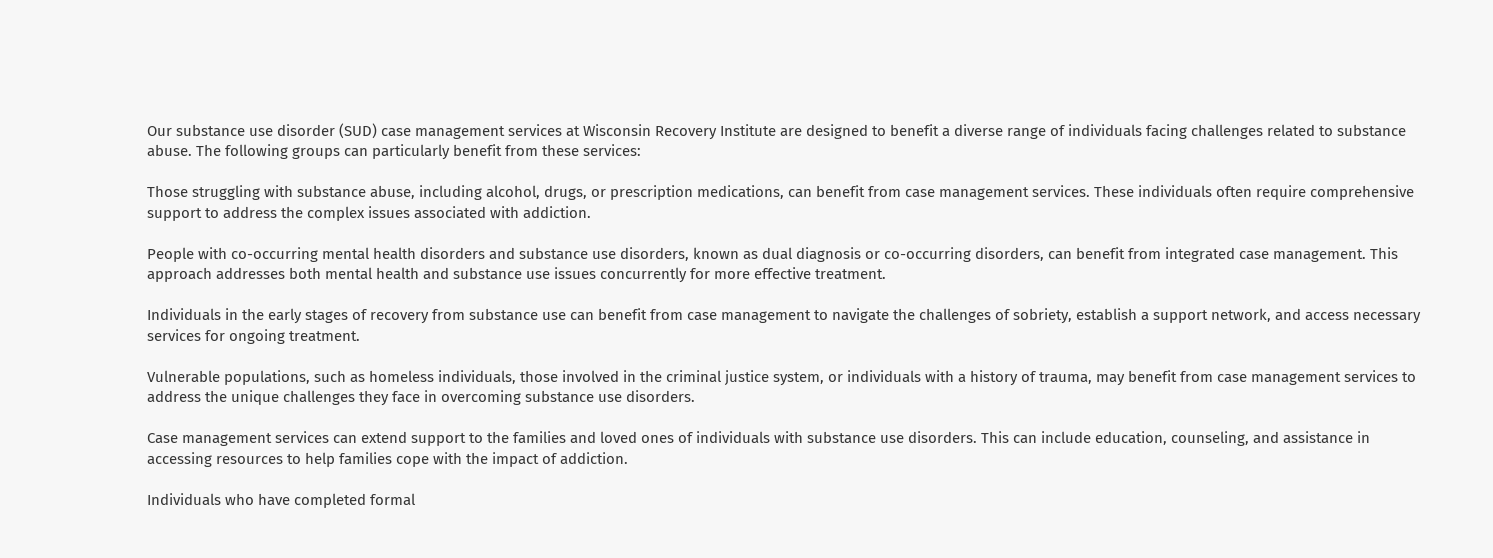Our substance use disorder (SUD) case management services at Wisconsin Recovery Institute are designed to benefit a diverse range of individuals facing challenges related to substance abuse. The following groups can particularly benefit from these services:

Those struggling with substance abuse, including alcohol, drugs, or prescription medications, can benefit from case management services. These individuals often require comprehensive support to address the complex issues associated with addiction.

People with co-occurring mental health disorders and substance use disorders, known as dual diagnosis or co-occurring disorders, can benefit from integrated case management. This approach addresses both mental health and substance use issues concurrently for more effective treatment.

Individuals in the early stages of recovery from substance use can benefit from case management to navigate the challenges of sobriety, establish a support network, and access necessary services for ongoing treatment.

Vulnerable populations, such as homeless individuals, those involved in the criminal justice system, or individuals with a history of trauma, may benefit from case management services to address the unique challenges they face in overcoming substance use disorders.

Case management services can extend support to the families and loved ones of individuals with substance use disorders. This can include education, counseling, and assistance in accessing resources to help families cope with the impact of addiction.

Individuals who have completed formal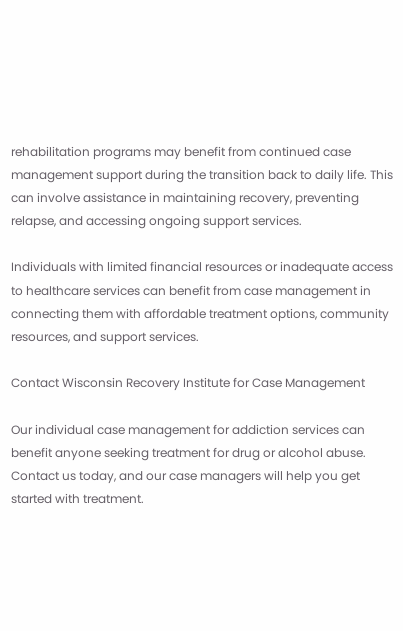rehabilitation programs may benefit from continued case management support during the transition back to daily life. This can involve assistance in maintaining recovery, preventing relapse, and accessing ongoing support services.

Individuals with limited financial resources or inadequate access to healthcare services can benefit from case management in connecting them with affordable treatment options, community resources, and support services.

Contact Wisconsin Recovery Institute for Case Management

Our individual case management for addiction services can benefit anyone seeking treatment for drug or alcohol abuse. Contact us today, and our case managers will help you get started with treatment.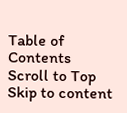Table of Contents
Scroll to Top
Skip to content